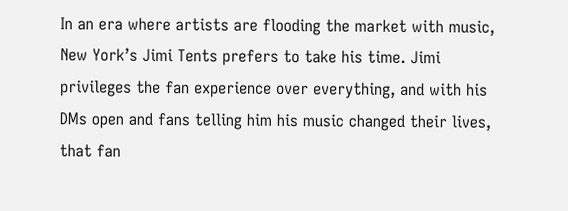In an era where artists are flooding the market with music, New York’s Jimi Tents prefers to take his time. Jimi privileges the fan experience over everything, and with his DMs open and fans telling him his music changed their lives, that fan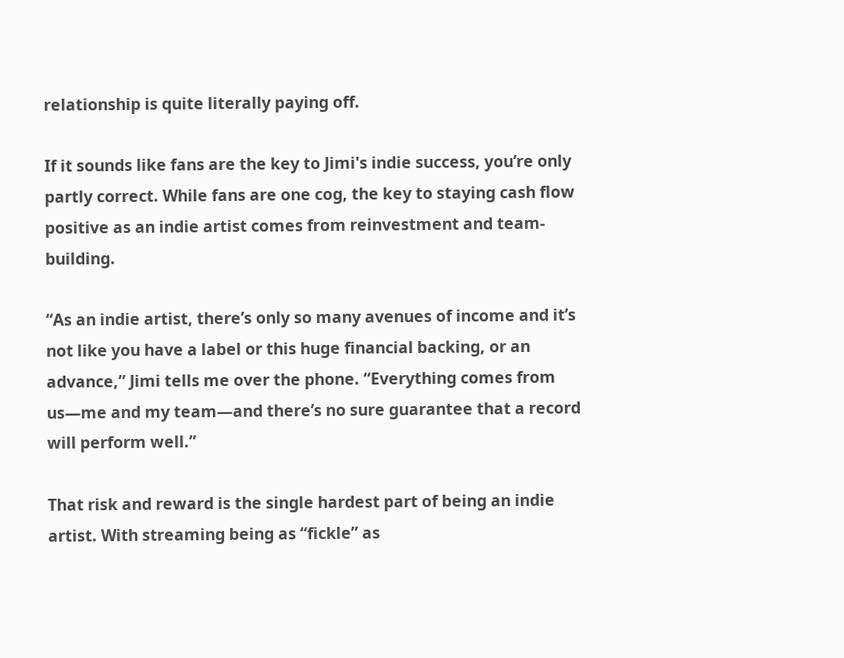relationship is quite literally paying off.

If it sounds like fans are the key to Jimi's indie success, you’re only partly correct. While fans are one cog, the key to staying cash flow positive as an indie artist comes from reinvestment and team-building.

“As an indie artist, there’s only so many avenues of income and it’s not like you have a label or this huge financial backing, or an advance,” Jimi tells me over the phone. “Everything comes from us—me and my team—and there’s no sure guarantee that a record will perform well.”

That risk and reward is the single hardest part of being an indie artist. With streaming being as “fickle” as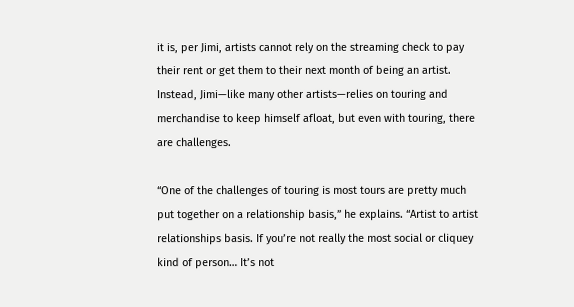it is, per Jimi, artists cannot rely on the streaming check to pay their rent or get them to their next month of being an artist. Instead, Jimi—like many other artists—relies on touring and merchandise to keep himself afloat, but even with touring, there are challenges.

“One of the challenges of touring is most tours are pretty much put together on a relationship basis,” he explains. “Artist to artist relationships basis. If you’re not really the most social or cliquey kind of person… It’s not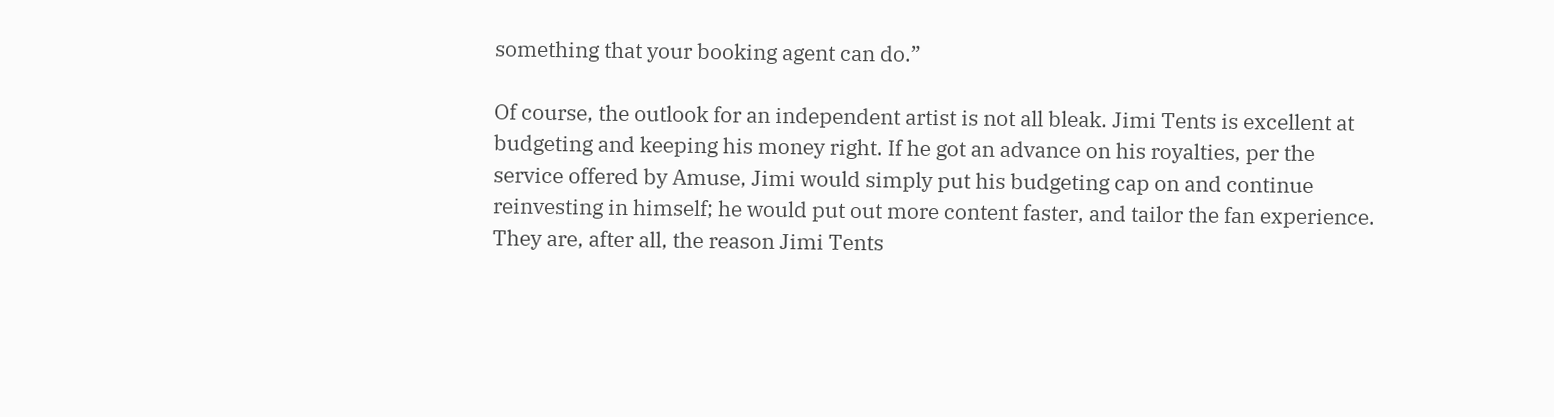something that your booking agent can do.”

Of course, the outlook for an independent artist is not all bleak. Jimi Tents is excellent at budgeting and keeping his money right. If he got an advance on his royalties, per the service offered by Amuse, Jimi would simply put his budgeting cap on and continue reinvesting in himself; he would put out more content faster, and tailor the fan experience. They are, after all, the reason Jimi Tents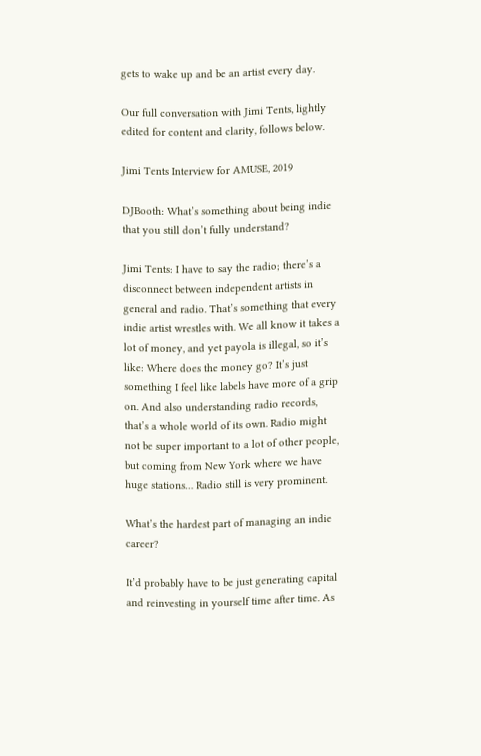gets to wake up and be an artist every day.

Our full conversation with Jimi Tents, lightly edited for content and clarity, follows below.

Jimi Tents Interview for AMUSE, 2019

DJBooth: What’s something about being indie that you still don’t fully understand?

Jimi Tents: I have to say the radio; there’s a disconnect between independent artists in general and radio. That’s something that every indie artist wrestles with. We all know it takes a lot of money, and yet payola is illegal, so it’s like: Where does the money go? It’s just something I feel like labels have more of a grip on. And also understanding radio records, that’s a whole world of its own. Radio might not be super important to a lot of other people, but coming from New York where we have huge stations… Radio still is very prominent.

What’s the hardest part of managing an indie career?

It’d probably have to be just generating capital and reinvesting in yourself time after time. As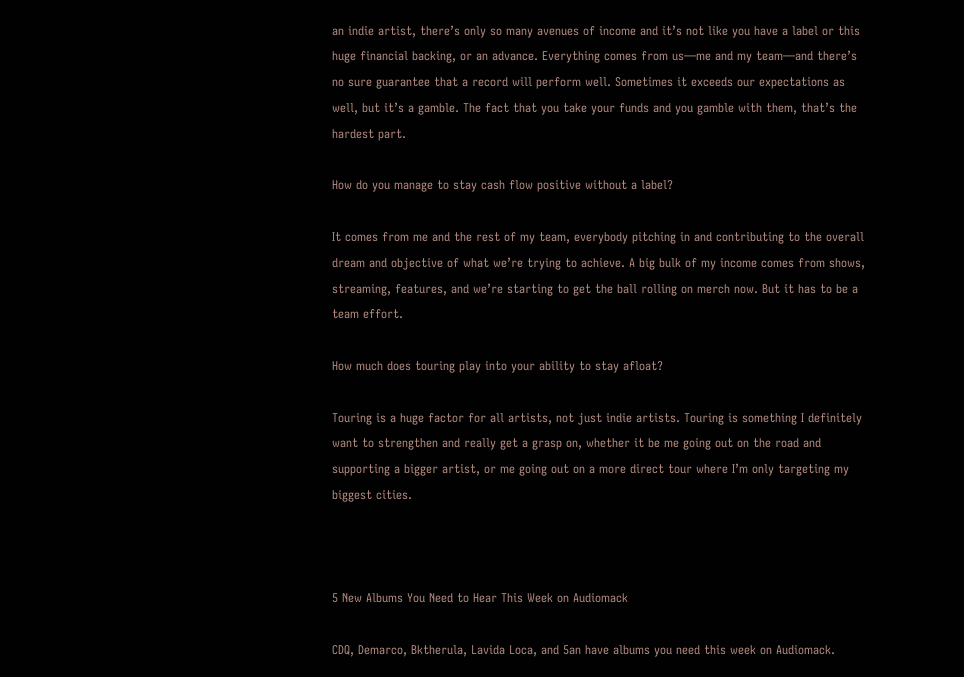an indie artist, there’s only so many avenues of income and it’s not like you have a label or this huge financial backing, or an advance. Everything comes from us—me and my team—and there’s no sure guarantee that a record will perform well. Sometimes it exceeds our expectations as well, but it’s a gamble. The fact that you take your funds and you gamble with them, that’s the hardest part.

How do you manage to stay cash flow positive without a label?

It comes from me and the rest of my team, everybody pitching in and contributing to the overall dream and objective of what we’re trying to achieve. A big bulk of my income comes from shows, streaming, features, and we’re starting to get the ball rolling on merch now. But it has to be a team effort.

How much does touring play into your ability to stay afloat?

Touring is a huge factor for all artists, not just indie artists. Touring is something I definitely want to strengthen and really get a grasp on, whether it be me going out on the road and supporting a bigger artist, or me going out on a more direct tour where I’m only targeting my biggest cities.



5 New Albums You Need to Hear This Week on Audiomack

CDQ, Demarco, Bktherula, Lavida Loca, and 5an have albums you need this week on Audiomack.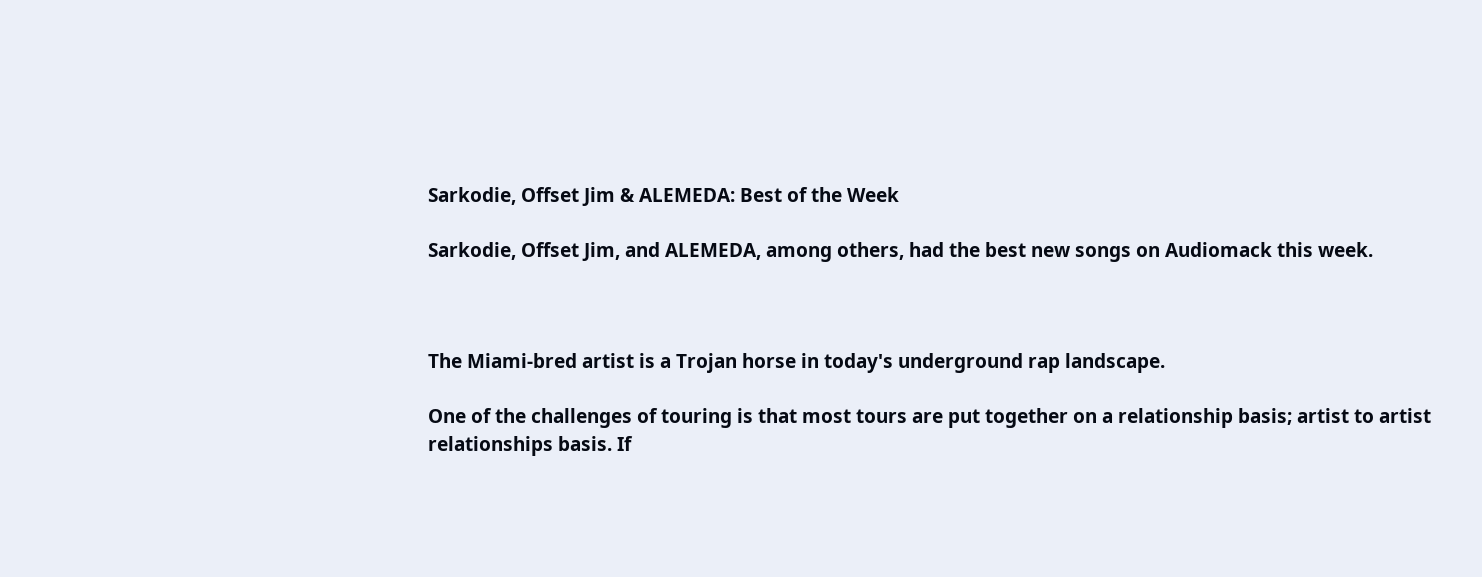Sarkodie, Offset Jim & ALEMEDA: Best of the Week

Sarkodie, Offset Jim, and ALEMEDA, among others, had the best new songs on Audiomack this week.



The Miami-bred artist is a Trojan horse in today's underground rap landscape.

One of the challenges of touring is that most tours are put together on a relationship basis; artist to artist relationships basis. If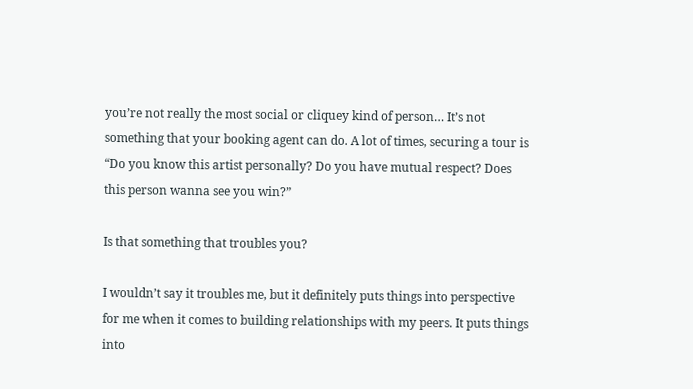you’re not really the most social or cliquey kind of person… It’s not something that your booking agent can do. A lot of times, securing a tour is “Do you know this artist personally? Do you have mutual respect? Does this person wanna see you win?”

Is that something that troubles you?

I wouldn’t say it troubles me, but it definitely puts things into perspective for me when it comes to building relationships with my peers. It puts things into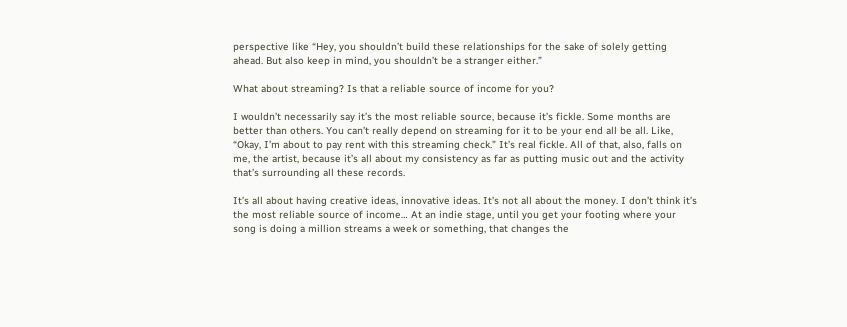perspective like “Hey, you shouldn’t build these relationships for the sake of solely getting ahead. But also keep in mind, you shouldn’t be a stranger either.”

What about streaming? Is that a reliable source of income for you?

I wouldn’t necessarily say it’s the most reliable source, because it’s fickle. Some months are better than others. You can’t really depend on streaming for it to be your end all be all. Like, “Okay, I’m about to pay rent with this streaming check.” It’s real fickle. All of that, also, falls on me, the artist, because it’s all about my consistency as far as putting music out and the activity that’s surrounding all these records.

It’s all about having creative ideas, innovative ideas. It’s not all about the money. I don’t think it’s the most reliable source of income… At an indie stage, until you get your footing where your song is doing a million streams a week or something, that changes the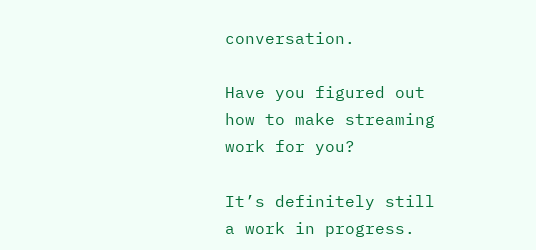conversation.

Have you figured out how to make streaming work for you?

It’s definitely still a work in progress.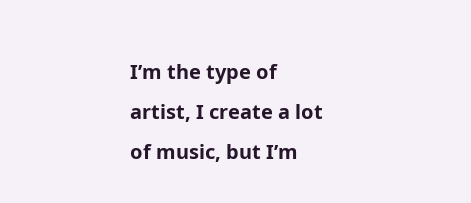I’m the type of artist, I create a lot of music, but I’m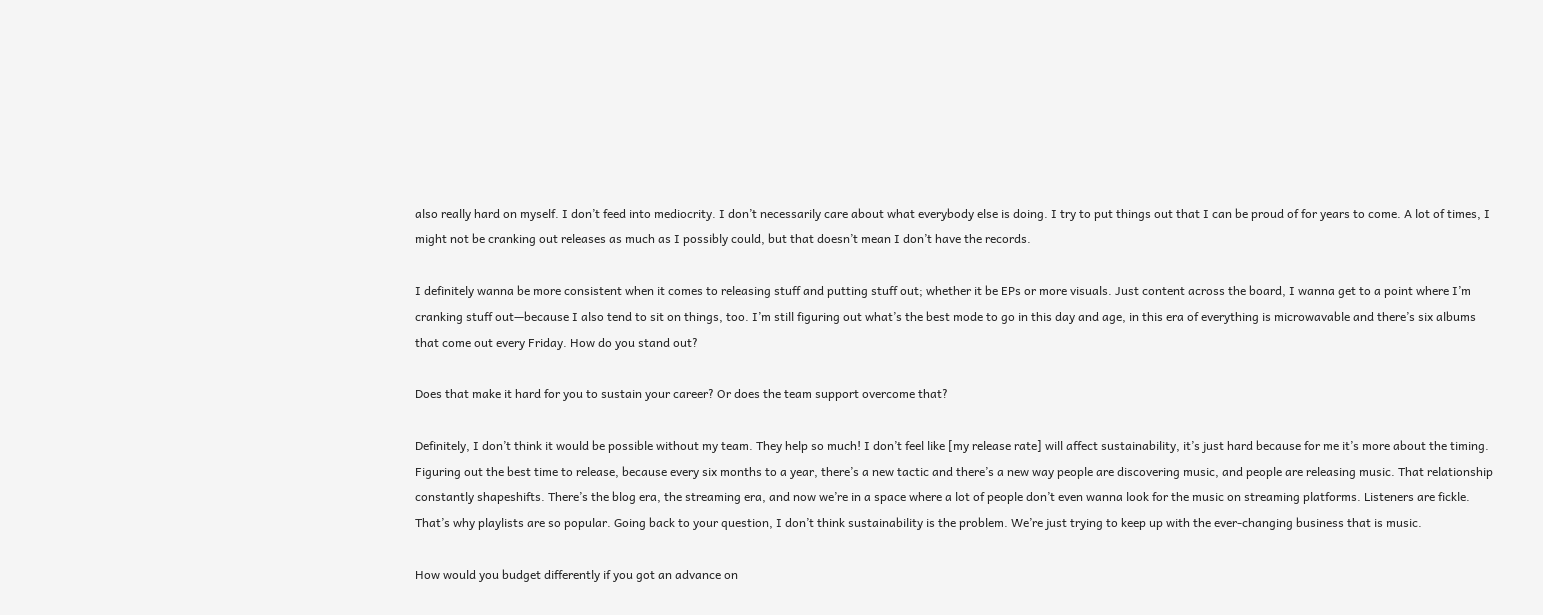also really hard on myself. I don’t feed into mediocrity. I don’t necessarily care about what everybody else is doing. I try to put things out that I can be proud of for years to come. A lot of times, I might not be cranking out releases as much as I possibly could, but that doesn’t mean I don’t have the records.

I definitely wanna be more consistent when it comes to releasing stuff and putting stuff out; whether it be EPs or more visuals. Just content across the board, I wanna get to a point where I’m cranking stuff out—because I also tend to sit on things, too. I’m still figuring out what’s the best mode to go in this day and age, in this era of everything is microwavable and there’s six albums that come out every Friday. How do you stand out?

Does that make it hard for you to sustain your career? Or does the team support overcome that?

Definitely, I don’t think it would be possible without my team. They help so much! I don’t feel like [my release rate] will affect sustainability, it’s just hard because for me it’s more about the timing. Figuring out the best time to release, because every six months to a year, there’s a new tactic and there’s a new way people are discovering music, and people are releasing music. That relationship constantly shapeshifts. There’s the blog era, the streaming era, and now we’re in a space where a lot of people don’t even wanna look for the music on streaming platforms. Listeners are fickle. That’s why playlists are so popular. Going back to your question, I don’t think sustainability is the problem. We’re just trying to keep up with the ever-changing business that is music.

How would you budget differently if you got an advance on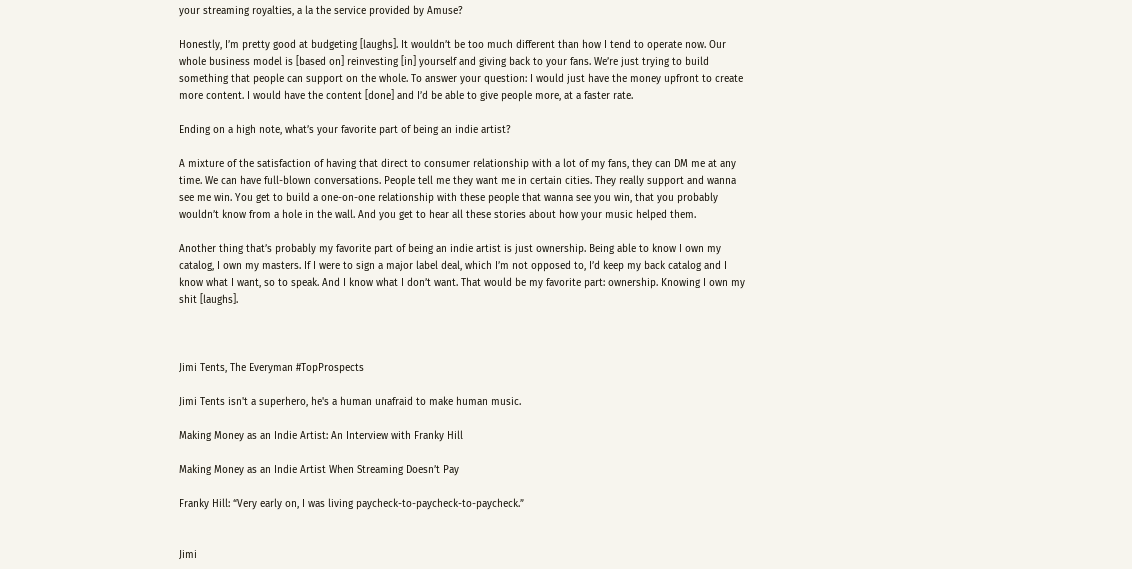your streaming royalties, a la the service provided by Amuse?

Honestly, I’m pretty good at budgeting [laughs]. It wouldn’t be too much different than how I tend to operate now. Our whole business model is [based on] reinvesting [in] yourself and giving back to your fans. We’re just trying to build something that people can support on the whole. To answer your question: I would just have the money upfront to create more content. I would have the content [done] and I’d be able to give people more, at a faster rate.

Ending on a high note, what’s your favorite part of being an indie artist?

A mixture of the satisfaction of having that direct to consumer relationship with a lot of my fans, they can DM me at any time. We can have full-blown conversations. People tell me they want me in certain cities. They really support and wanna see me win. You get to build a one-on-one relationship with these people that wanna see you win, that you probably wouldn’t know from a hole in the wall. And you get to hear all these stories about how your music helped them.

Another thing that’s probably my favorite part of being an indie artist is just ownership. Being able to know I own my catalog, I own my masters. If I were to sign a major label deal, which I’m not opposed to, I’d keep my back catalog and I know what I want, so to speak. And I know what I don’t want. That would be my favorite part: ownership. Knowing I own my shit [laughs].



Jimi Tents, The Everyman #TopProspects

Jimi Tents isn't a superhero, he's a human unafraid to make human music.

Making Money as an Indie Artist: An Interview with Franky Hill

Making Money as an Indie Artist When Streaming Doesn’t Pay

Franky Hill: “Very early on, I was living paycheck-to-paycheck-to-paycheck.”


Jimi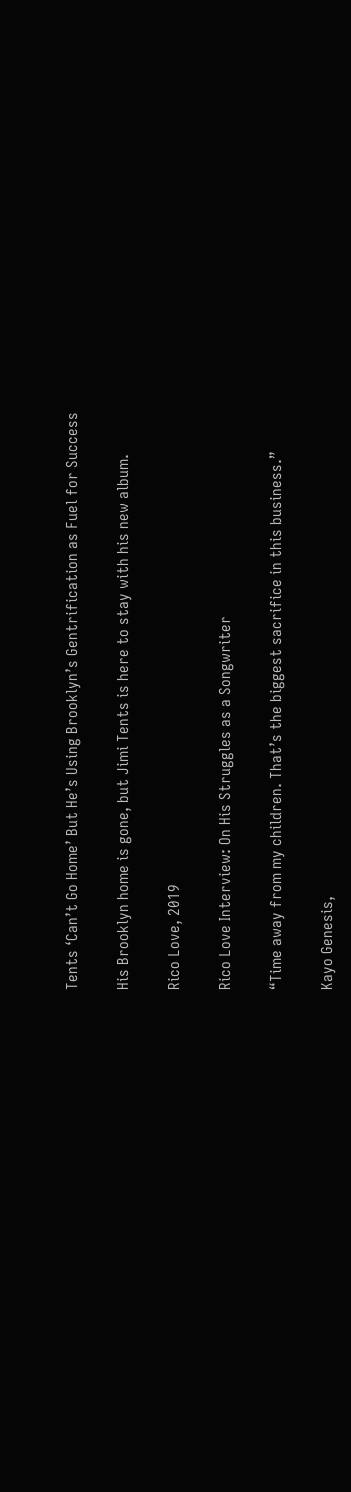Tents ‘Can’t Go Home’ But He’s Using Brooklyn’s Gentrification as Fuel for Success

His Brooklyn home is gone, but Jimi Tents is here to stay with his new album.

Rico Love, 2019

Rico Love Interview: On His Struggles as a Songwriter

“Time away from my children. That’s the biggest sacrifice in this business.”

Kayo Genesis,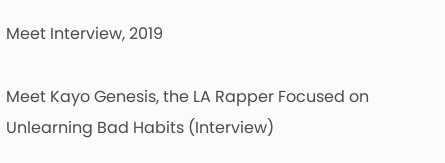Meet Interview, 2019

Meet Kayo Genesis, the LA Rapper Focused on Unlearning Bad Habits (Interview)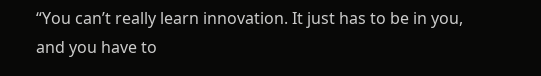“You can’t really learn innovation. It just has to be in you, and you have to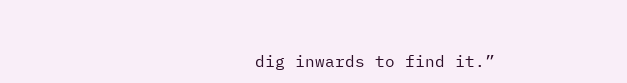dig inwards to find it.”